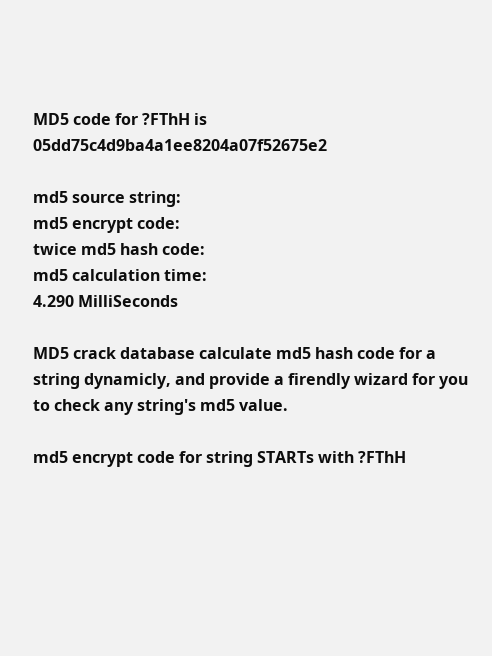MD5 code for ?FThH is 05dd75c4d9ba4a1ee8204a07f52675e2

md5 source string:
md5 encrypt code:
twice md5 hash code:
md5 calculation time:
4.290 MilliSeconds

MD5 crack database calculate md5 hash code for a string dynamicly, and provide a firendly wizard for you to check any string's md5 value.

md5 encrypt code for string STARTs with ?FThH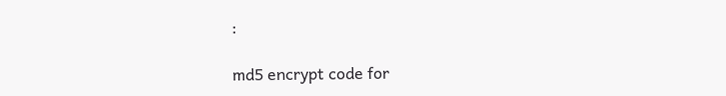:

md5 encrypt code for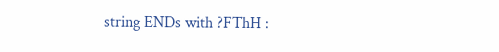string ENDs with ?FThH :